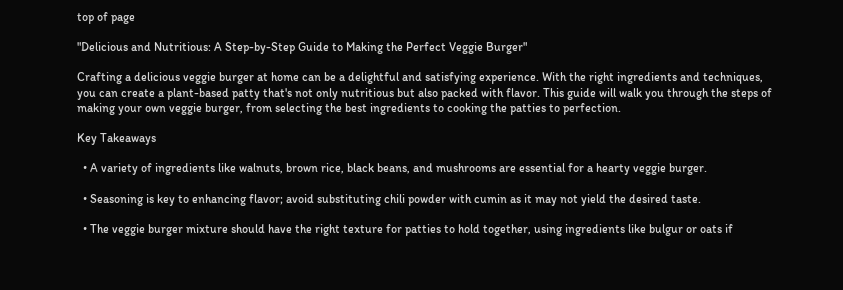top of page

"Delicious and Nutritious: A Step-by-Step Guide to Making the Perfect Veggie Burger"

Crafting a delicious veggie burger at home can be a delightful and satisfying experience. With the right ingredients and techniques, you can create a plant-based patty that's not only nutritious but also packed with flavor. This guide will walk you through the steps of making your own veggie burger, from selecting the best ingredients to cooking the patties to perfection.

Key Takeaways

  • A variety of ingredients like walnuts, brown rice, black beans, and mushrooms are essential for a hearty veggie burger.

  • Seasoning is key to enhancing flavor; avoid substituting chili powder with cumin as it may not yield the desired taste.

  • The veggie burger mixture should have the right texture for patties to hold together, using ingredients like bulgur or oats if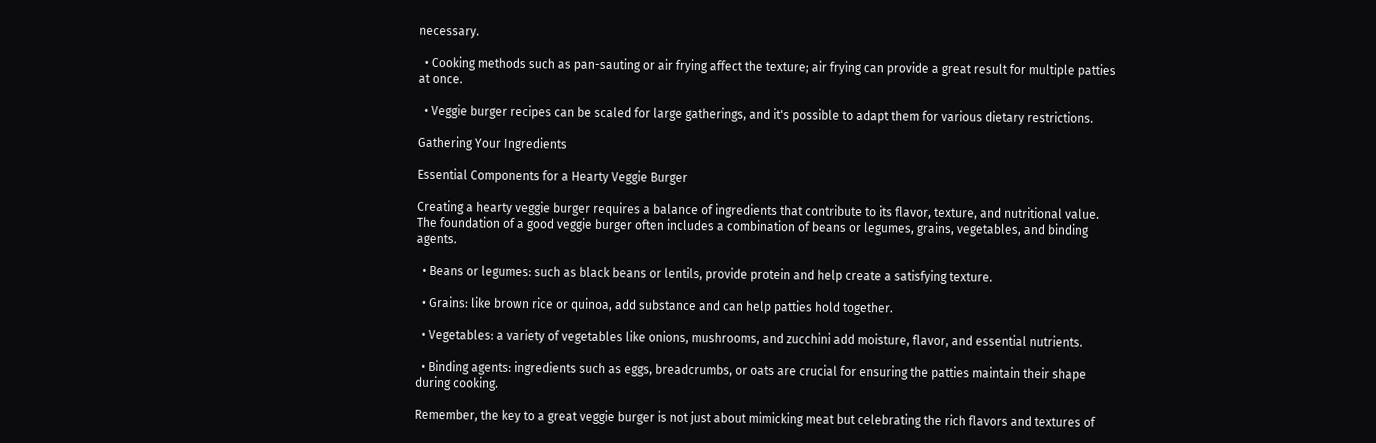necessary.

  • Cooking methods such as pan-sauting or air frying affect the texture; air frying can provide a great result for multiple patties at once.

  • Veggie burger recipes can be scaled for large gatherings, and it's possible to adapt them for various dietary restrictions.

Gathering Your Ingredients

Essential Components for a Hearty Veggie Burger

Creating a hearty veggie burger requires a balance of ingredients that contribute to its flavor, texture, and nutritional value. The foundation of a good veggie burger often includes a combination of beans or legumes, grains, vegetables, and binding agents.

  • Beans or legumes: such as black beans or lentils, provide protein and help create a satisfying texture.

  • Grains: like brown rice or quinoa, add substance and can help patties hold together.

  • Vegetables: a variety of vegetables like onions, mushrooms, and zucchini add moisture, flavor, and essential nutrients.

  • Binding agents: ingredients such as eggs, breadcrumbs, or oats are crucial for ensuring the patties maintain their shape during cooking.

Remember, the key to a great veggie burger is not just about mimicking meat but celebrating the rich flavors and textures of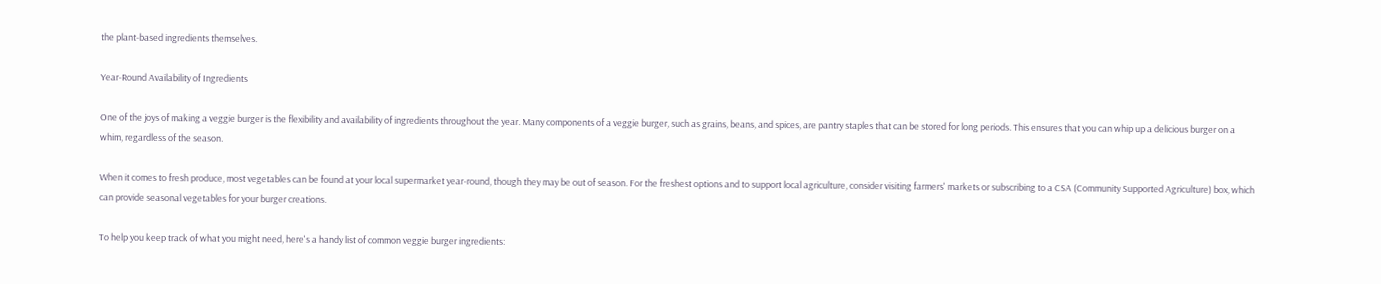the plant-based ingredients themselves.

Year-Round Availability of Ingredients

One of the joys of making a veggie burger is the flexibility and availability of ingredients throughout the year. Many components of a veggie burger, such as grains, beans, and spices, are pantry staples that can be stored for long periods. This ensures that you can whip up a delicious burger on a whim, regardless of the season.

When it comes to fresh produce, most vegetables can be found at your local supermarket year-round, though they may be out of season. For the freshest options and to support local agriculture, consider visiting farmers' markets or subscribing to a CSA (Community Supported Agriculture) box, which can provide seasonal vegetables for your burger creations.

To help you keep track of what you might need, here's a handy list of common veggie burger ingredients: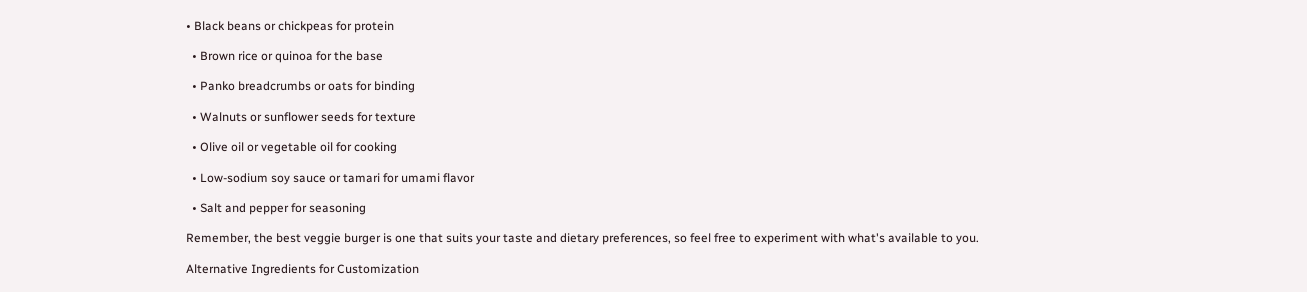• Black beans or chickpeas for protein

  • Brown rice or quinoa for the base

  • Panko breadcrumbs or oats for binding

  • Walnuts or sunflower seeds for texture

  • Olive oil or vegetable oil for cooking

  • Low-sodium soy sauce or tamari for umami flavor

  • Salt and pepper for seasoning

Remember, the best veggie burger is one that suits your taste and dietary preferences, so feel free to experiment with what's available to you.

Alternative Ingredients for Customization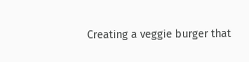Creating a veggie burger that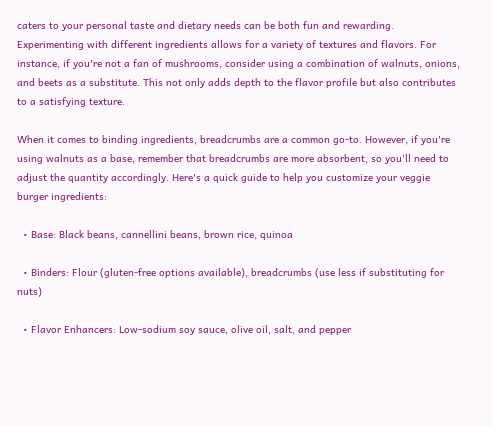caters to your personal taste and dietary needs can be both fun and rewarding. Experimenting with different ingredients allows for a variety of textures and flavors. For instance, if you're not a fan of mushrooms, consider using a combination of walnuts, onions, and beets as a substitute. This not only adds depth to the flavor profile but also contributes to a satisfying texture.

When it comes to binding ingredients, breadcrumbs are a common go-to. However, if you're using walnuts as a base, remember that breadcrumbs are more absorbent, so you'll need to adjust the quantity accordingly. Here's a quick guide to help you customize your veggie burger ingredients:

  • Base: Black beans, cannellini beans, brown rice, quinoa

  • Binders: Flour (gluten-free options available), breadcrumbs (use less if substituting for nuts)

  • Flavor Enhancers: Low-sodium soy sauce, olive oil, salt, and pepper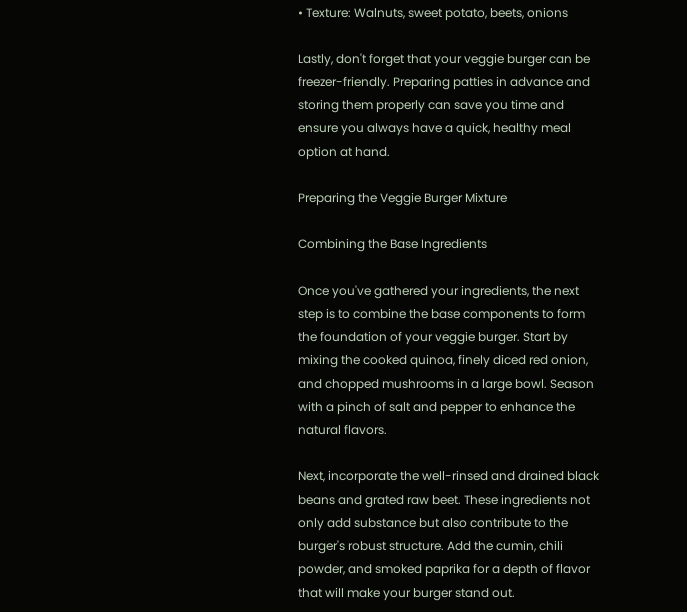• Texture: Walnuts, sweet potato, beets, onions

Lastly, don't forget that your veggie burger can be freezer-friendly. Preparing patties in advance and storing them properly can save you time and ensure you always have a quick, healthy meal option at hand.

Preparing the Veggie Burger Mixture

Combining the Base Ingredients

Once you've gathered your ingredients, the next step is to combine the base components to form the foundation of your veggie burger. Start by mixing the cooked quinoa, finely diced red onion, and chopped mushrooms in a large bowl. Season with a pinch of salt and pepper to enhance the natural flavors.

Next, incorporate the well-rinsed and drained black beans and grated raw beet. These ingredients not only add substance but also contribute to the burger's robust structure. Add the cumin, chili powder, and smoked paprika for a depth of flavor that will make your burger stand out.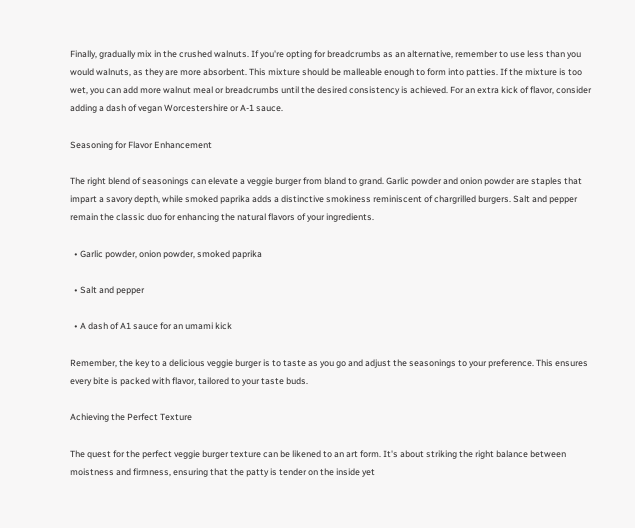Finally, gradually mix in the crushed walnuts. If you're opting for breadcrumbs as an alternative, remember to use less than you would walnuts, as they are more absorbent. This mixture should be malleable enough to form into patties. If the mixture is too wet, you can add more walnut meal or breadcrumbs until the desired consistency is achieved. For an extra kick of flavor, consider adding a dash of vegan Worcestershire or A-1 sauce.

Seasoning for Flavor Enhancement

The right blend of seasonings can elevate a veggie burger from bland to grand. Garlic powder and onion powder are staples that impart a savory depth, while smoked paprika adds a distinctive smokiness reminiscent of chargrilled burgers. Salt and pepper remain the classic duo for enhancing the natural flavors of your ingredients.

  • Garlic powder, onion powder, smoked paprika

  • Salt and pepper

  • A dash of A1 sauce for an umami kick

Remember, the key to a delicious veggie burger is to taste as you go and adjust the seasonings to your preference. This ensures every bite is packed with flavor, tailored to your taste buds.

Achieving the Perfect Texture

The quest for the perfect veggie burger texture can be likened to an art form. It's about striking the right balance between moistness and firmness, ensuring that the patty is tender on the inside yet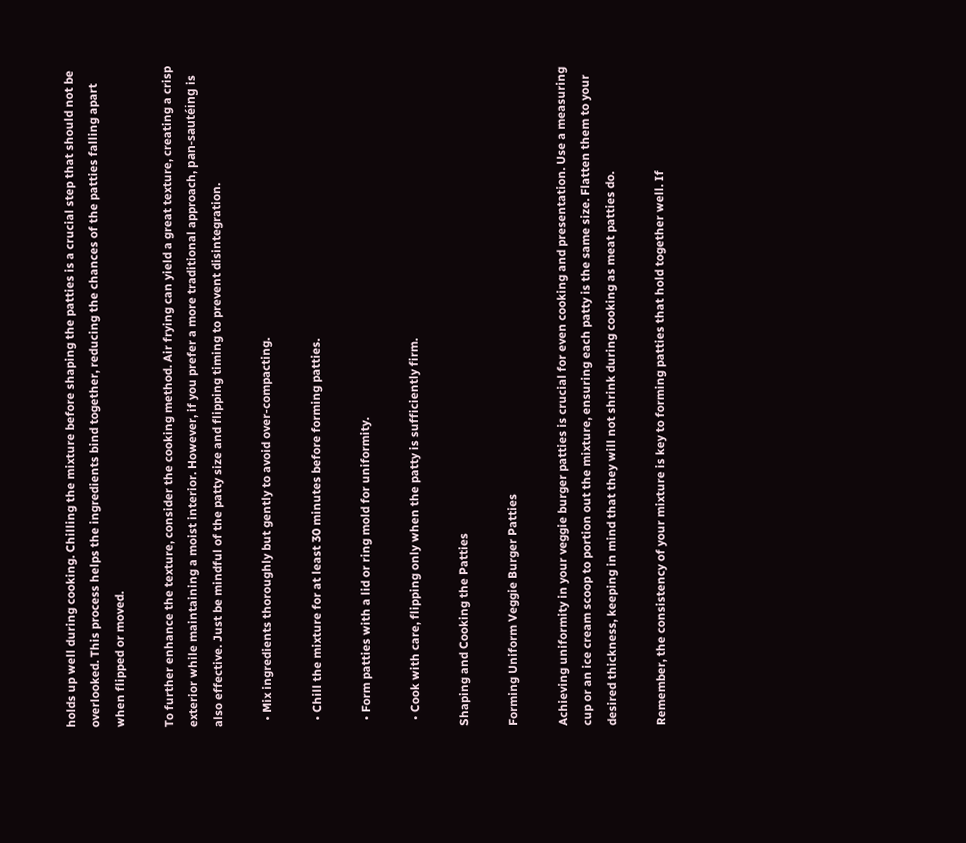holds up well during cooking. Chilling the mixture before shaping the patties is a crucial step that should not be overlooked. This process helps the ingredients bind together, reducing the chances of the patties falling apart when flipped or moved.

To further enhance the texture, consider the cooking method. Air frying can yield a great texture, creating a crisp exterior while maintaining a moist interior. However, if you prefer a more traditional approach, pan-sautéing is also effective. Just be mindful of the patty size and flipping timing to prevent disintegration.

  • Mix ingredients thoroughly but gently to avoid over-compacting.

  • Chill the mixture for at least 30 minutes before forming patties.

  • Form patties with a lid or ring mold for uniformity.

  • Cook with care, flipping only when the patty is sufficiently firm.

Shaping and Cooking the Patties

Forming Uniform Veggie Burger Patties

Achieving uniformity in your veggie burger patties is crucial for even cooking and presentation. Use a measuring cup or an ice cream scoop to portion out the mixture, ensuring each patty is the same size. Flatten them to your desired thickness, keeping in mind that they will not shrink during cooking as meat patties do.

Remember, the consistency of your mixture is key to forming patties that hold together well. If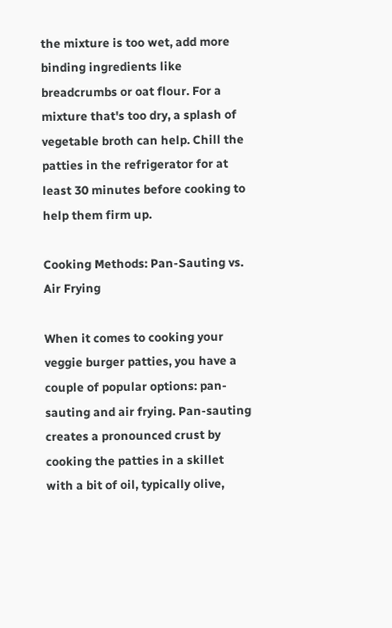the mixture is too wet, add more binding ingredients like breadcrumbs or oat flour. For a mixture that's too dry, a splash of vegetable broth can help. Chill the patties in the refrigerator for at least 30 minutes before cooking to help them firm up.

Cooking Methods: Pan-Sauting vs. Air Frying

When it comes to cooking your veggie burger patties, you have a couple of popular options: pan-sauting and air frying. Pan-sauting creates a pronounced crust by cooking the patties in a skillet with a bit of oil, typically olive,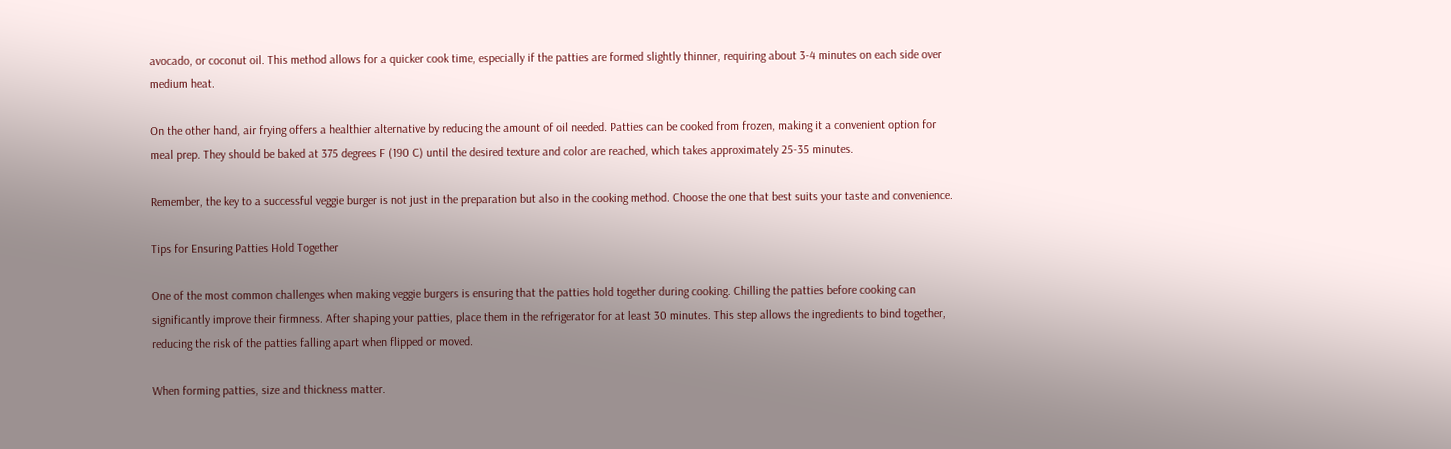avocado, or coconut oil. This method allows for a quicker cook time, especially if the patties are formed slightly thinner, requiring about 3-4 minutes on each side over medium heat.

On the other hand, air frying offers a healthier alternative by reducing the amount of oil needed. Patties can be cooked from frozen, making it a convenient option for meal prep. They should be baked at 375 degrees F (190 C) until the desired texture and color are reached, which takes approximately 25-35 minutes.

Remember, the key to a successful veggie burger is not just in the preparation but also in the cooking method. Choose the one that best suits your taste and convenience.

Tips for Ensuring Patties Hold Together

One of the most common challenges when making veggie burgers is ensuring that the patties hold together during cooking. Chilling the patties before cooking can significantly improve their firmness. After shaping your patties, place them in the refrigerator for at least 30 minutes. This step allows the ingredients to bind together, reducing the risk of the patties falling apart when flipped or moved.

When forming patties, size and thickness matter.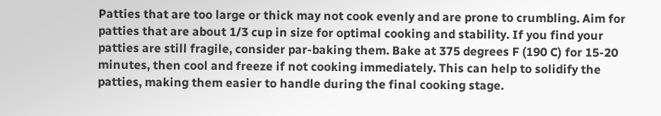Patties that are too large or thick may not cook evenly and are prone to crumbling. Aim for patties that are about 1/3 cup in size for optimal cooking and stability. If you find your patties are still fragile, consider par-baking them. Bake at 375 degrees F (190 C) for 15-20 minutes, then cool and freeze if not cooking immediately. This can help to solidify the patties, making them easier to handle during the final cooking stage.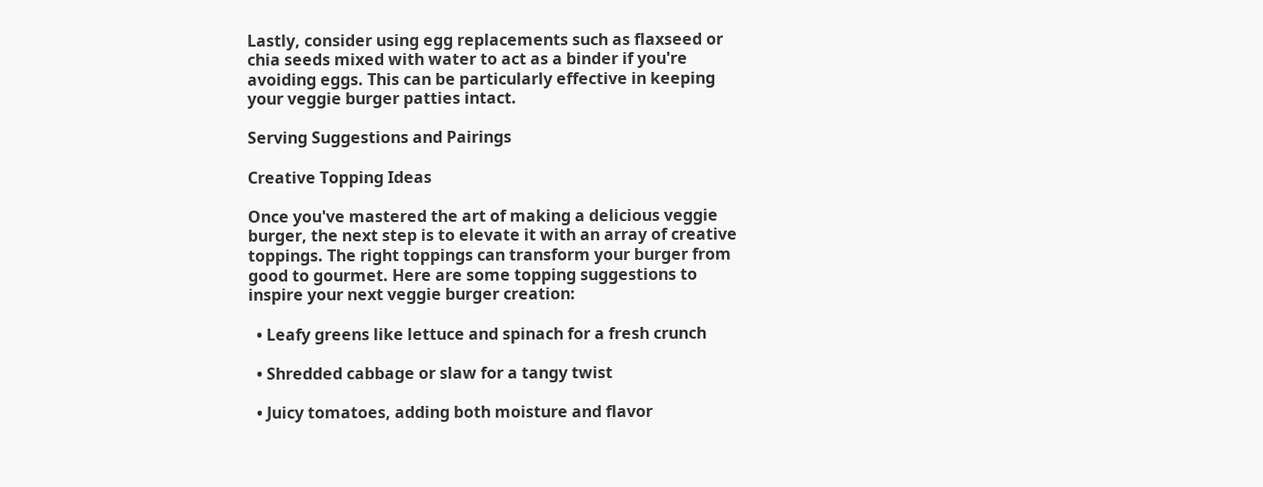Lastly, consider using egg replacements such as flaxseed or chia seeds mixed with water to act as a binder if you're avoiding eggs. This can be particularly effective in keeping your veggie burger patties intact.

Serving Suggestions and Pairings

Creative Topping Ideas

Once you've mastered the art of making a delicious veggie burger, the next step is to elevate it with an array of creative toppings. The right toppings can transform your burger from good to gourmet. Here are some topping suggestions to inspire your next veggie burger creation:

  • Leafy greens like lettuce and spinach for a fresh crunch

  • Shredded cabbage or slaw for a tangy twist

  • Juicy tomatoes, adding both moisture and flavor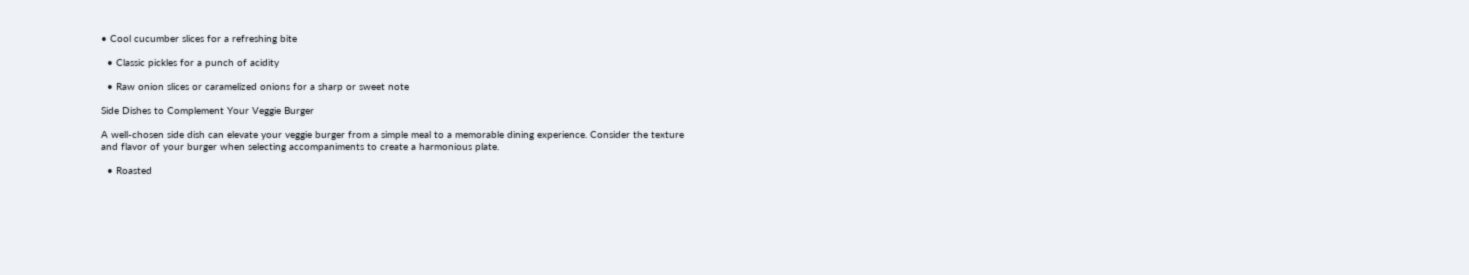• Cool cucumber slices for a refreshing bite

  • Classic pickles for a punch of acidity

  • Raw onion slices or caramelized onions for a sharp or sweet note

Side Dishes to Complement Your Veggie Burger

A well-chosen side dish can elevate your veggie burger from a simple meal to a memorable dining experience. Consider the texture and flavor of your burger when selecting accompaniments to create a harmonious plate.

  • Roasted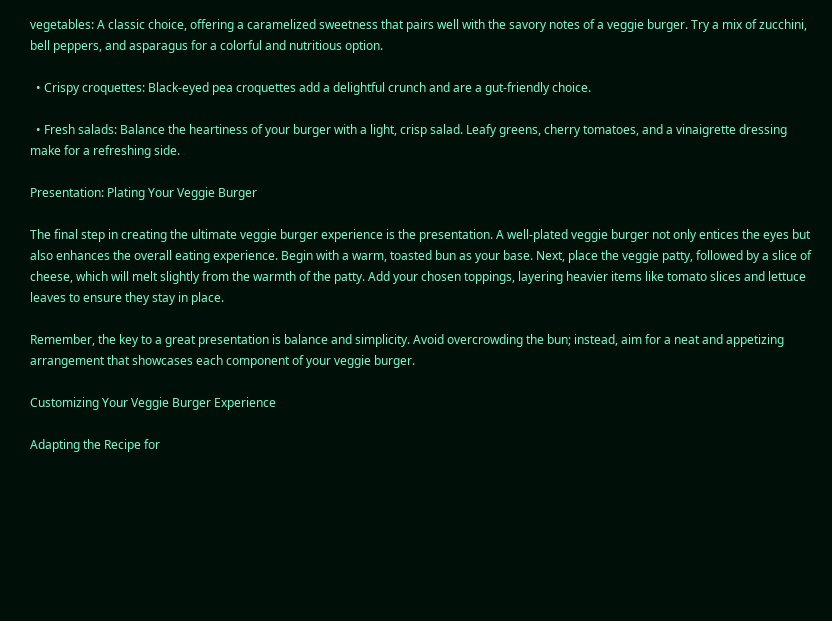vegetables: A classic choice, offering a caramelized sweetness that pairs well with the savory notes of a veggie burger. Try a mix of zucchini, bell peppers, and asparagus for a colorful and nutritious option.

  • Crispy croquettes: Black-eyed pea croquettes add a delightful crunch and are a gut-friendly choice.

  • Fresh salads: Balance the heartiness of your burger with a light, crisp salad. Leafy greens, cherry tomatoes, and a vinaigrette dressing make for a refreshing side.

Presentation: Plating Your Veggie Burger

The final step in creating the ultimate veggie burger experience is the presentation. A well-plated veggie burger not only entices the eyes but also enhances the overall eating experience. Begin with a warm, toasted bun as your base. Next, place the veggie patty, followed by a slice of cheese, which will melt slightly from the warmth of the patty. Add your chosen toppings, layering heavier items like tomato slices and lettuce leaves to ensure they stay in place.

Remember, the key to a great presentation is balance and simplicity. Avoid overcrowding the bun; instead, aim for a neat and appetizing arrangement that showcases each component of your veggie burger.

Customizing Your Veggie Burger Experience

Adapting the Recipe for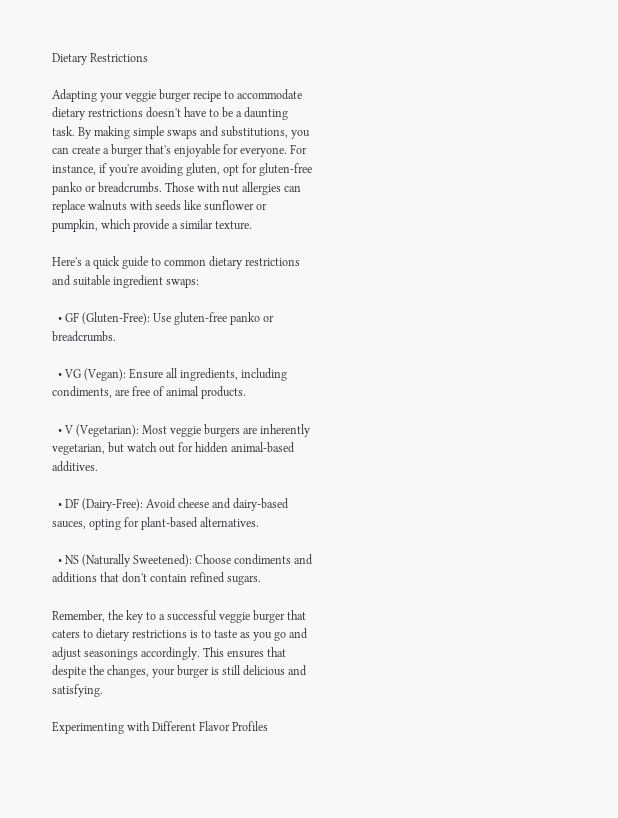Dietary Restrictions

Adapting your veggie burger recipe to accommodate dietary restrictions doesn't have to be a daunting task. By making simple swaps and substitutions, you can create a burger that's enjoyable for everyone. For instance, if you're avoiding gluten, opt for gluten-free panko or breadcrumbs. Those with nut allergies can replace walnuts with seeds like sunflower or pumpkin, which provide a similar texture.

Here's a quick guide to common dietary restrictions and suitable ingredient swaps:

  • GF (Gluten-Free): Use gluten-free panko or breadcrumbs.

  • VG (Vegan): Ensure all ingredients, including condiments, are free of animal products.

  • V (Vegetarian): Most veggie burgers are inherently vegetarian, but watch out for hidden animal-based additives.

  • DF (Dairy-Free): Avoid cheese and dairy-based sauces, opting for plant-based alternatives.

  • NS (Naturally Sweetened): Choose condiments and additions that don't contain refined sugars.

Remember, the key to a successful veggie burger that caters to dietary restrictions is to taste as you go and adjust seasonings accordingly. This ensures that despite the changes, your burger is still delicious and satisfying.

Experimenting with Different Flavor Profiles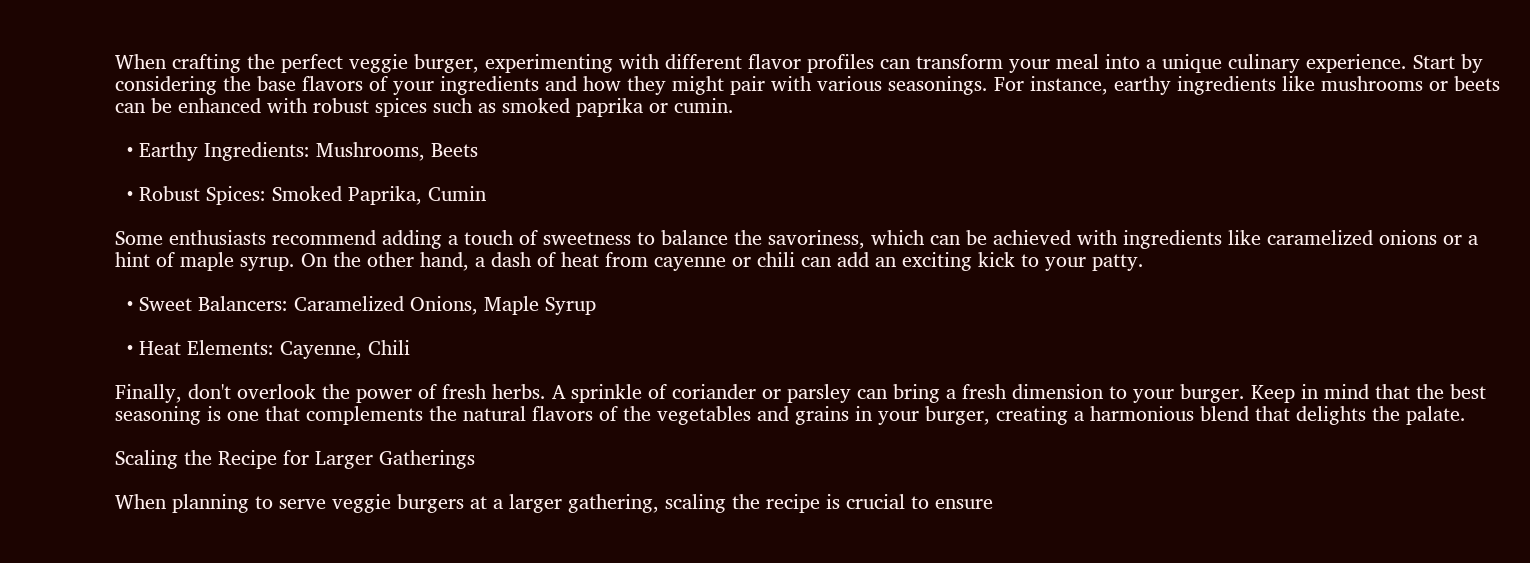When crafting the perfect veggie burger, experimenting with different flavor profiles can transform your meal into a unique culinary experience. Start by considering the base flavors of your ingredients and how they might pair with various seasonings. For instance, earthy ingredients like mushrooms or beets can be enhanced with robust spices such as smoked paprika or cumin.

  • Earthy Ingredients: Mushrooms, Beets

  • Robust Spices: Smoked Paprika, Cumin

Some enthusiasts recommend adding a touch of sweetness to balance the savoriness, which can be achieved with ingredients like caramelized onions or a hint of maple syrup. On the other hand, a dash of heat from cayenne or chili can add an exciting kick to your patty.

  • Sweet Balancers: Caramelized Onions, Maple Syrup

  • Heat Elements: Cayenne, Chili

Finally, don't overlook the power of fresh herbs. A sprinkle of coriander or parsley can bring a fresh dimension to your burger. Keep in mind that the best seasoning is one that complements the natural flavors of the vegetables and grains in your burger, creating a harmonious blend that delights the palate.

Scaling the Recipe for Larger Gatherings

When planning to serve veggie burgers at a larger gathering, scaling the recipe is crucial to ensure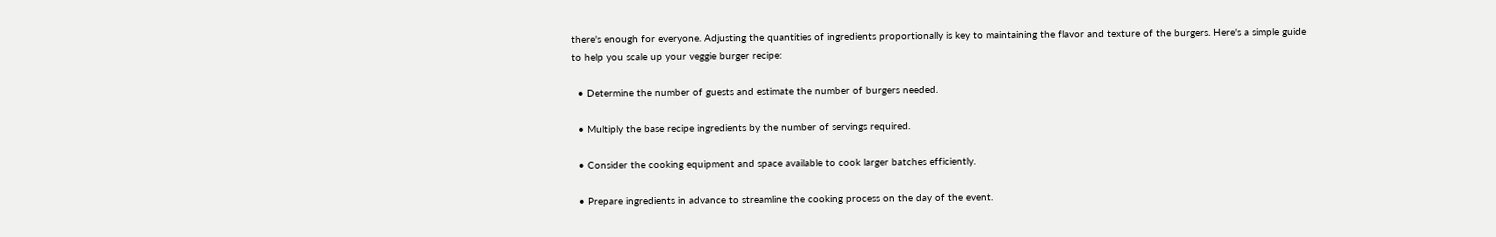there's enough for everyone. Adjusting the quantities of ingredients proportionally is key to maintaining the flavor and texture of the burgers. Here's a simple guide to help you scale up your veggie burger recipe:

  • Determine the number of guests and estimate the number of burgers needed.

  • Multiply the base recipe ingredients by the number of servings required.

  • Consider the cooking equipment and space available to cook larger batches efficiently.

  • Prepare ingredients in advance to streamline the cooking process on the day of the event.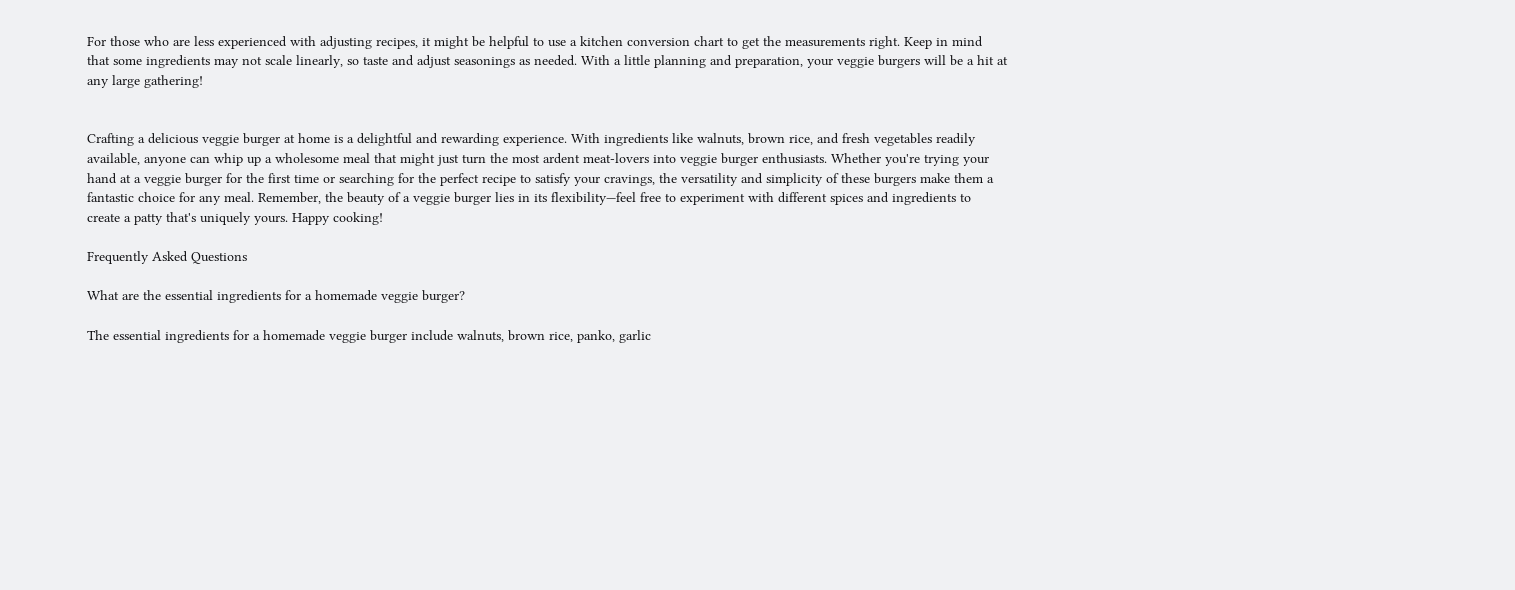For those who are less experienced with adjusting recipes, it might be helpful to use a kitchen conversion chart to get the measurements right. Keep in mind that some ingredients may not scale linearly, so taste and adjust seasonings as needed. With a little planning and preparation, your veggie burgers will be a hit at any large gathering!


Crafting a delicious veggie burger at home is a delightful and rewarding experience. With ingredients like walnuts, brown rice, and fresh vegetables readily available, anyone can whip up a wholesome meal that might just turn the most ardent meat-lovers into veggie burger enthusiasts. Whether you're trying your hand at a veggie burger for the first time or searching for the perfect recipe to satisfy your cravings, the versatility and simplicity of these burgers make them a fantastic choice for any meal. Remember, the beauty of a veggie burger lies in its flexibility—feel free to experiment with different spices and ingredients to create a patty that's uniquely yours. Happy cooking!

Frequently Asked Questions

What are the essential ingredients for a homemade veggie burger?

The essential ingredients for a homemade veggie burger include walnuts, brown rice, panko, garlic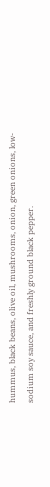hummus, black beans, olive oil, mushrooms, onion, green onions, low-sodium soy sauce, and freshly ground black pepper.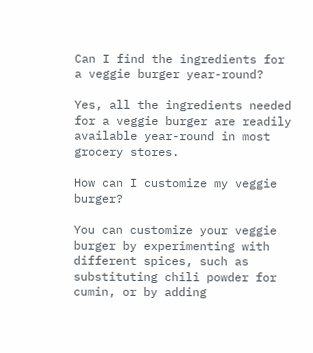Can I find the ingredients for a veggie burger year-round?

Yes, all the ingredients needed for a veggie burger are readily available year-round in most grocery stores.

How can I customize my veggie burger?

You can customize your veggie burger by experimenting with different spices, such as substituting chili powder for cumin, or by adding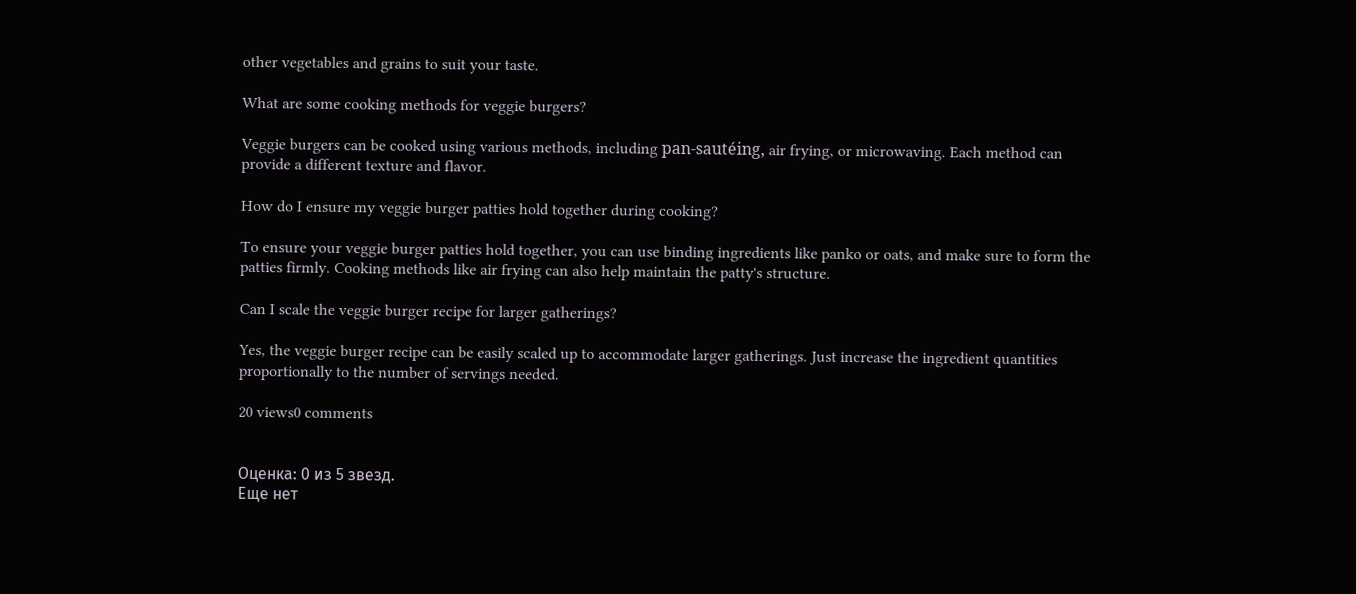other vegetables and grains to suit your taste.

What are some cooking methods for veggie burgers?

Veggie burgers can be cooked using various methods, including pan-sautéing, air frying, or microwaving. Each method can provide a different texture and flavor.

How do I ensure my veggie burger patties hold together during cooking?

To ensure your veggie burger patties hold together, you can use binding ingredients like panko or oats, and make sure to form the patties firmly. Cooking methods like air frying can also help maintain the patty's structure.

Can I scale the veggie burger recipe for larger gatherings?

Yes, the veggie burger recipe can be easily scaled up to accommodate larger gatherings. Just increase the ingredient quantities proportionally to the number of servings needed.

20 views0 comments


Оценка: 0 из 5 звезд.
Еще нет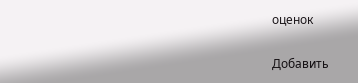оценок

Добавить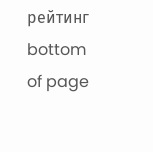рейтинг
bottom of page